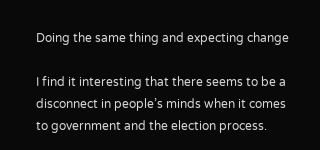Doing the same thing and expecting change

I find it interesting that there seems to be a disconnect in people’s minds when it comes to government and the election process.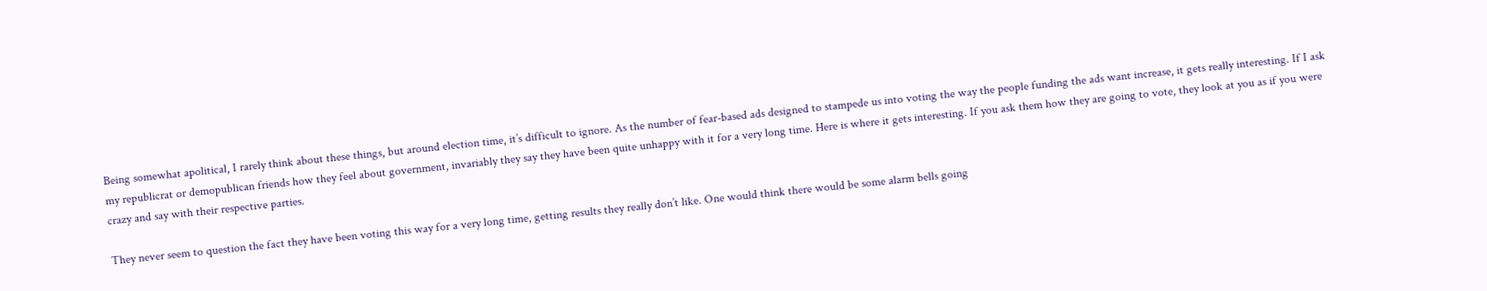Being somewhat apolitical, I rarely think about these things, but around election time, it’s difficult to ignore. As the number of fear-based ads designed to stampede us into voting the way the people funding the ads want increase, it gets really interesting. If I ask my republicrat or demopublican friends how they feel about government, invariably they say they have been quite unhappy with it for a very long time. Here is where it gets interesting. If you ask them how they are going to vote, they look at you as if you were crazy and say with their respective parties.

They never seem to question the fact they have been voting this way for a very long time, getting results they really don’t like. One would think there would be some alarm bells going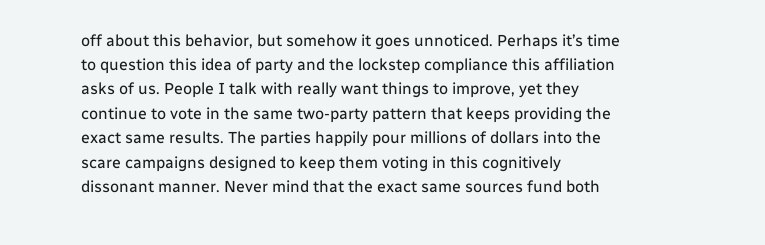off about this behavior, but somehow it goes unnoticed. Perhaps it’s time to question this idea of party and the lockstep compliance this affiliation asks of us. People I talk with really want things to improve, yet they continue to vote in the same two-party pattern that keeps providing the exact same results. The parties happily pour millions of dollars into the scare campaigns designed to keep them voting in this cognitively dissonant manner. Never mind that the exact same sources fund both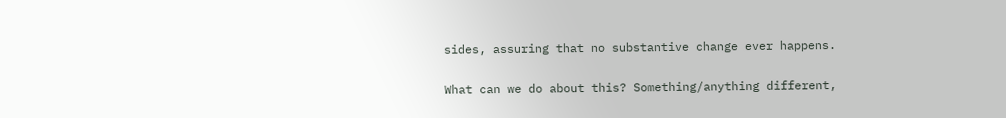sides, assuring that no substantive change ever happens.

What can we do about this? Something/anything different,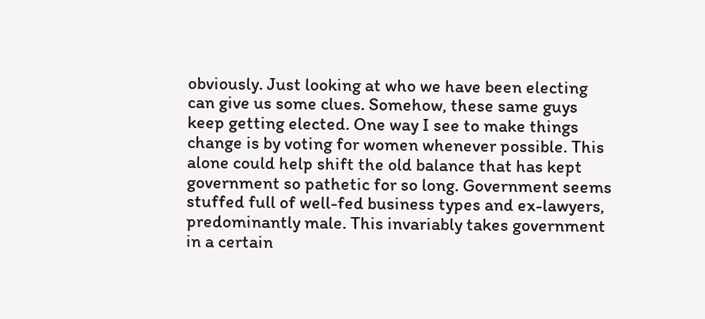obviously. Just looking at who we have been electing can give us some clues. Somehow, these same guys keep getting elected. One way I see to make things change is by voting for women whenever possible. This alone could help shift the old balance that has kept government so pathetic for so long. Government seems stuffed full of well-fed business types and ex-lawyers, predominantly male. This invariably takes government in a certain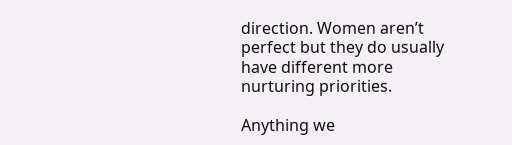direction. Women aren’t perfect but they do usually have different more nurturing priorities.

Anything we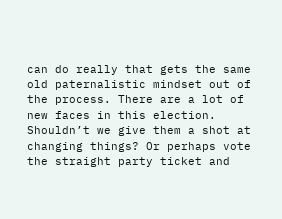can do really that gets the same old paternalistic mindset out of the process. There are a lot of new faces in this election. Shouldn’t we give them a shot at changing things? Or perhaps vote the straight party ticket and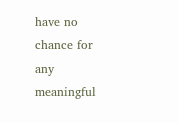have no chance for any meaningful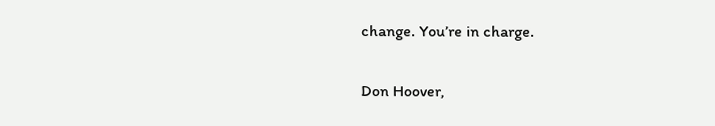change. You’re in charge.

Don Hoover,